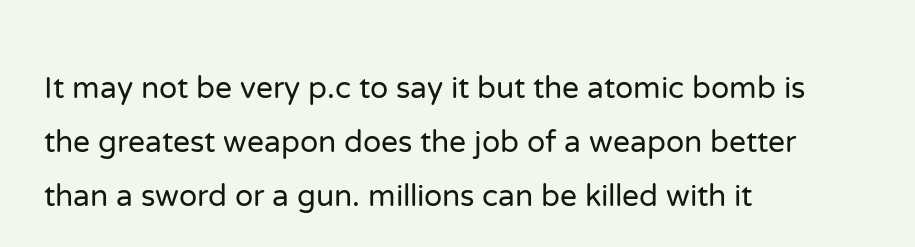It may not be very p.c to say it but the atomic bomb is the greatest weapon does the job of a weapon better than a sword or a gun. millions can be killed with it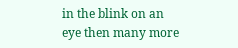in the blink on an eye then many more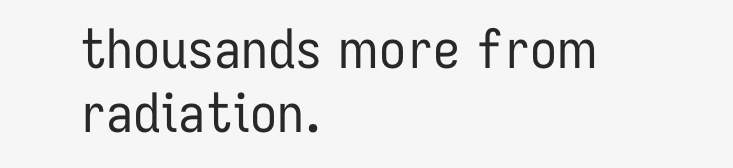thousands more from radiation.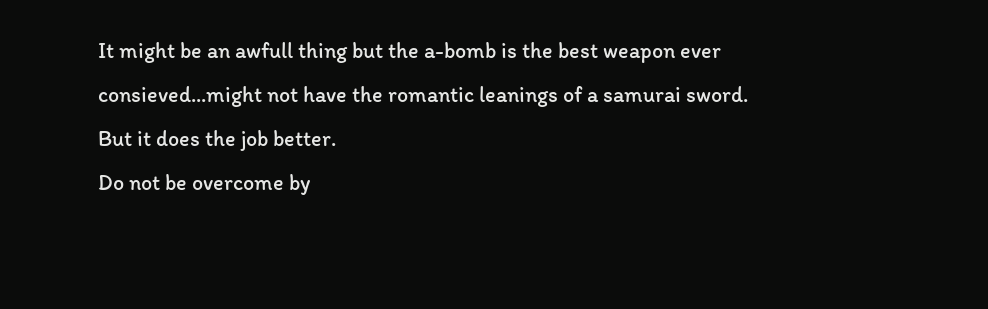It might be an awfull thing but the a-bomb is the best weapon ever consieved...might not have the romantic leanings of a samurai sword. But it does the job better.
Do not be overcome by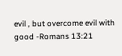evil , but overcome evil with good -Romans 13:21